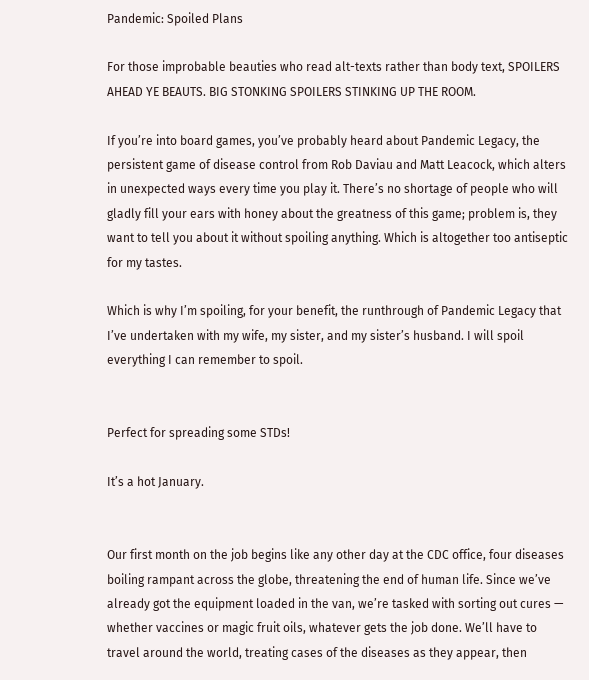Pandemic: Spoiled Plans

For those improbable beauties who read alt-texts rather than body text, SPOILERS AHEAD YE BEAUTS. BIG STONKING SPOILERS STINKING UP THE ROOM.

If you’re into board games, you’ve probably heard about Pandemic Legacy, the persistent game of disease control from Rob Daviau and Matt Leacock, which alters in unexpected ways every time you play it. There’s no shortage of people who will gladly fill your ears with honey about the greatness of this game; problem is, they want to tell you about it without spoiling anything. Which is altogether too antiseptic for my tastes.

Which is why I’m spoiling, for your benefit, the runthrough of Pandemic Legacy that I’ve undertaken with my wife, my sister, and my sister’s husband. I will spoil everything I can remember to spoil.


Perfect for spreading some STDs!

It’s a hot January.


Our first month on the job begins like any other day at the CDC office, four diseases boiling rampant across the globe, threatening the end of human life. Since we’ve already got the equipment loaded in the van, we’re tasked with sorting out cures — whether vaccines or magic fruit oils, whatever gets the job done. We’ll have to travel around the world, treating cases of the diseases as they appear, then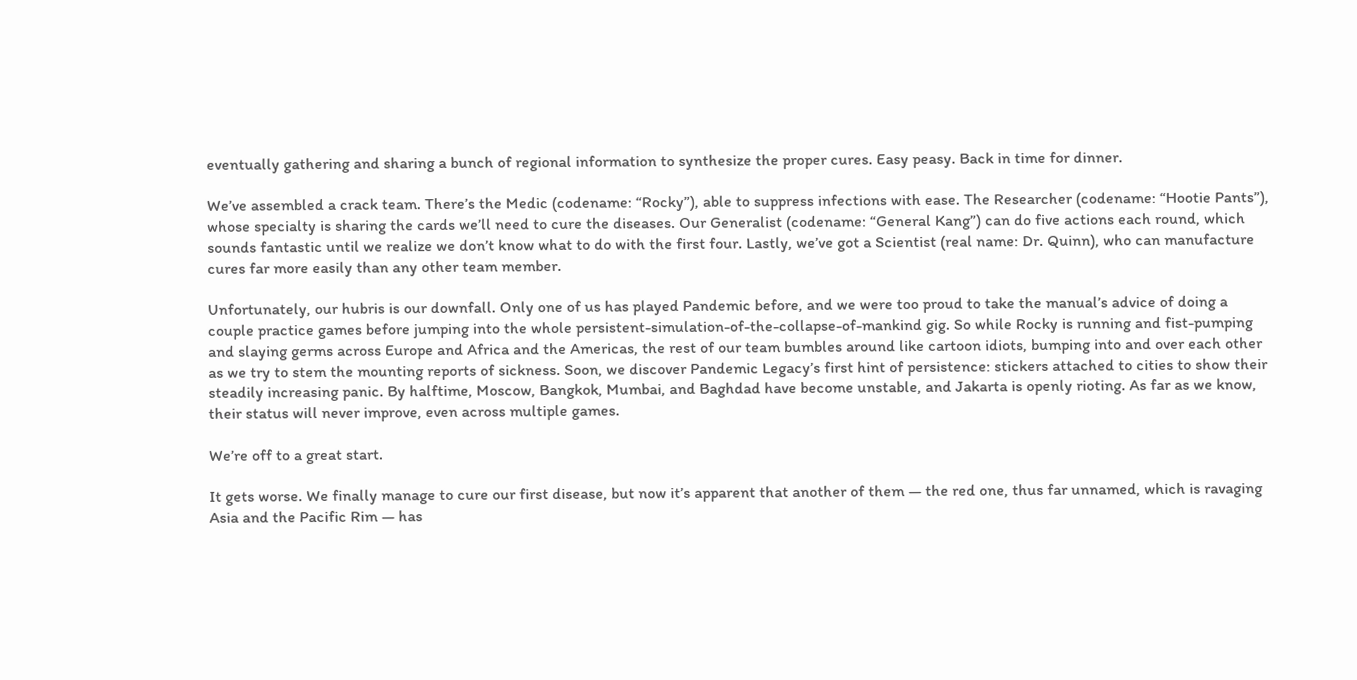eventually gathering and sharing a bunch of regional information to synthesize the proper cures. Easy peasy. Back in time for dinner.

We’ve assembled a crack team. There’s the Medic (codename: “Rocky”), able to suppress infections with ease. The Researcher (codename: “Hootie Pants”), whose specialty is sharing the cards we’ll need to cure the diseases. Our Generalist (codename: “General Kang”) can do five actions each round, which sounds fantastic until we realize we don’t know what to do with the first four. Lastly, we’ve got a Scientist (real name: Dr. Quinn), who can manufacture cures far more easily than any other team member.

Unfortunately, our hubris is our downfall. Only one of us has played Pandemic before, and we were too proud to take the manual’s advice of doing a couple practice games before jumping into the whole persistent-simulation-of-the-collapse-of-mankind gig. So while Rocky is running and fist-pumping and slaying germs across Europe and Africa and the Americas, the rest of our team bumbles around like cartoon idiots, bumping into and over each other as we try to stem the mounting reports of sickness. Soon, we discover Pandemic Legacy’s first hint of persistence: stickers attached to cities to show their steadily increasing panic. By halftime, Moscow, Bangkok, Mumbai, and Baghdad have become unstable, and Jakarta is openly rioting. As far as we know, their status will never improve, even across multiple games.

We’re off to a great start.

It gets worse. We finally manage to cure our first disease, but now it’s apparent that another of them — the red one, thus far unnamed, which is ravaging Asia and the Pacific Rim — has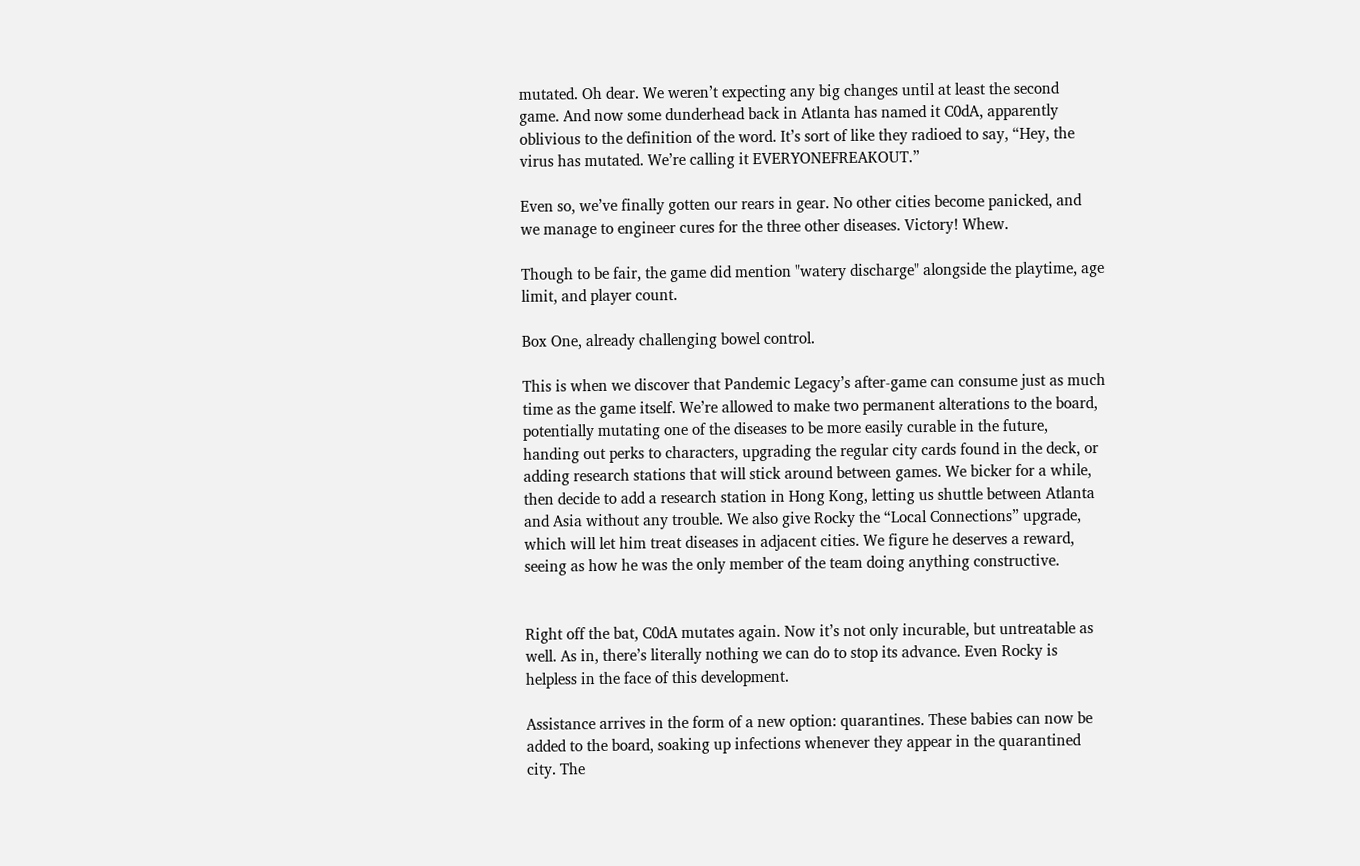mutated. Oh dear. We weren’t expecting any big changes until at least the second game. And now some dunderhead back in Atlanta has named it C0dA, apparently oblivious to the definition of the word. It’s sort of like they radioed to say, “Hey, the virus has mutated. We’re calling it EVERYONEFREAKOUT.”

Even so, we’ve finally gotten our rears in gear. No other cities become panicked, and we manage to engineer cures for the three other diseases. Victory! Whew.

Though to be fair, the game did mention "watery discharge" alongside the playtime, age limit, and player count.

Box One, already challenging bowel control.

This is when we discover that Pandemic Legacy’s after-game can consume just as much time as the game itself. We’re allowed to make two permanent alterations to the board, potentially mutating one of the diseases to be more easily curable in the future, handing out perks to characters, upgrading the regular city cards found in the deck, or adding research stations that will stick around between games. We bicker for a while, then decide to add a research station in Hong Kong, letting us shuttle between Atlanta and Asia without any trouble. We also give Rocky the “Local Connections” upgrade, which will let him treat diseases in adjacent cities. We figure he deserves a reward, seeing as how he was the only member of the team doing anything constructive.


Right off the bat, C0dA mutates again. Now it’s not only incurable, but untreatable as well. As in, there’s literally nothing we can do to stop its advance. Even Rocky is helpless in the face of this development.

Assistance arrives in the form of a new option: quarantines. These babies can now be added to the board, soaking up infections whenever they appear in the quarantined city. The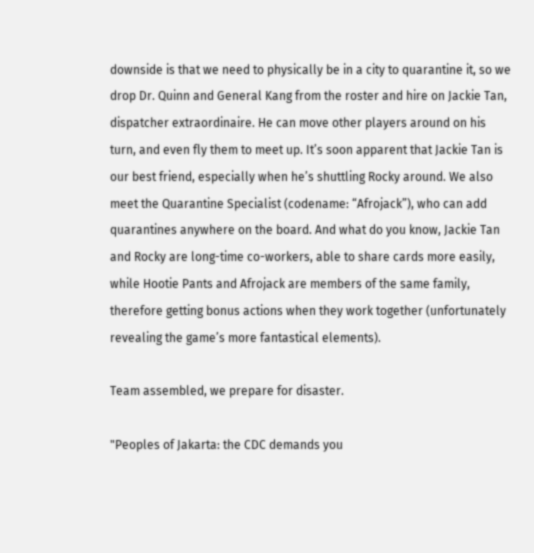downside is that we need to physically be in a city to quarantine it, so we drop Dr. Quinn and General Kang from the roster and hire on Jackie Tan, dispatcher extraordinaire. He can move other players around on his turn, and even fly them to meet up. It’s soon apparent that Jackie Tan is our best friend, especially when he’s shuttling Rocky around. We also meet the Quarantine Specialist (codename: “Afrojack”), who can add quarantines anywhere on the board. And what do you know, Jackie Tan and Rocky are long-time co-workers, able to share cards more easily, while Hootie Pants and Afrojack are members of the same family, therefore getting bonus actions when they work together (unfortunately revealing the game’s more fantastical elements).

Team assembled, we prepare for disaster.

"Peoples of Jakarta: the CDC demands you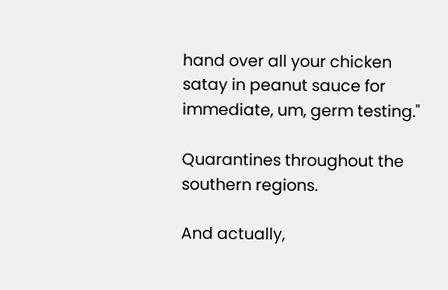hand over all your chicken satay in peanut sauce for immediate, um, germ testing."

Quarantines throughout the southern regions.

And actually,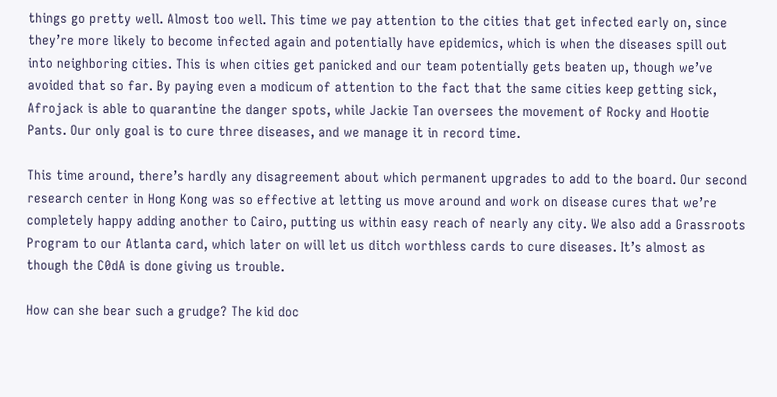things go pretty well. Almost too well. This time we pay attention to the cities that get infected early on, since they’re more likely to become infected again and potentially have epidemics, which is when the diseases spill out into neighboring cities. This is when cities get panicked and our team potentially gets beaten up, though we’ve avoided that so far. By paying even a modicum of attention to the fact that the same cities keep getting sick, Afrojack is able to quarantine the danger spots, while Jackie Tan oversees the movement of Rocky and Hootie Pants. Our only goal is to cure three diseases, and we manage it in record time.

This time around, there’s hardly any disagreement about which permanent upgrades to add to the board. Our second research center in Hong Kong was so effective at letting us move around and work on disease cures that we’re completely happy adding another to Cairo, putting us within easy reach of nearly any city. We also add a Grassroots Program to our Atlanta card, which later on will let us ditch worthless cards to cure diseases. It’s almost as though the C0dA is done giving us trouble.

How can she bear such a grudge? The kid doc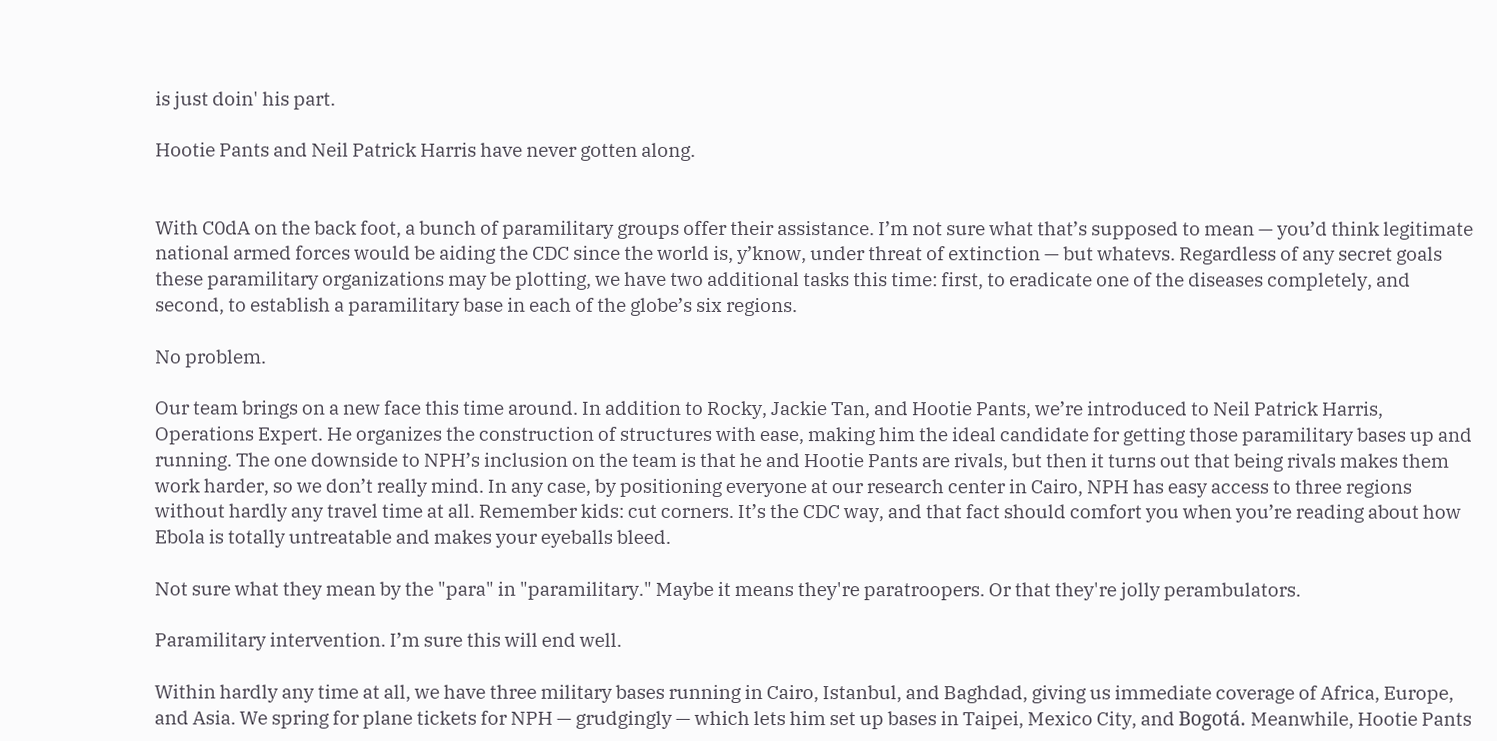is just doin' his part.

Hootie Pants and Neil Patrick Harris have never gotten along.


With C0dA on the back foot, a bunch of paramilitary groups offer their assistance. I’m not sure what that’s supposed to mean — you’d think legitimate national armed forces would be aiding the CDC since the world is, y’know, under threat of extinction — but whatevs. Regardless of any secret goals these paramilitary organizations may be plotting, we have two additional tasks this time: first, to eradicate one of the diseases completely, and second, to establish a paramilitary base in each of the globe’s six regions.

No problem.

Our team brings on a new face this time around. In addition to Rocky, Jackie Tan, and Hootie Pants, we’re introduced to Neil Patrick Harris, Operations Expert. He organizes the construction of structures with ease, making him the ideal candidate for getting those paramilitary bases up and running. The one downside to NPH’s inclusion on the team is that he and Hootie Pants are rivals, but then it turns out that being rivals makes them work harder, so we don’t really mind. In any case, by positioning everyone at our research center in Cairo, NPH has easy access to three regions without hardly any travel time at all. Remember kids: cut corners. It’s the CDC way, and that fact should comfort you when you’re reading about how Ebola is totally untreatable and makes your eyeballs bleed.

Not sure what they mean by the "para" in "paramilitary." Maybe it means they're paratroopers. Or that they're jolly perambulators.

Paramilitary intervention. I’m sure this will end well.

Within hardly any time at all, we have three military bases running in Cairo, Istanbul, and Baghdad, giving us immediate coverage of Africa, Europe, and Asia. We spring for plane tickets for NPH — grudgingly — which lets him set up bases in Taipei, Mexico City, and Bogotá. Meanwhile, Hootie Pants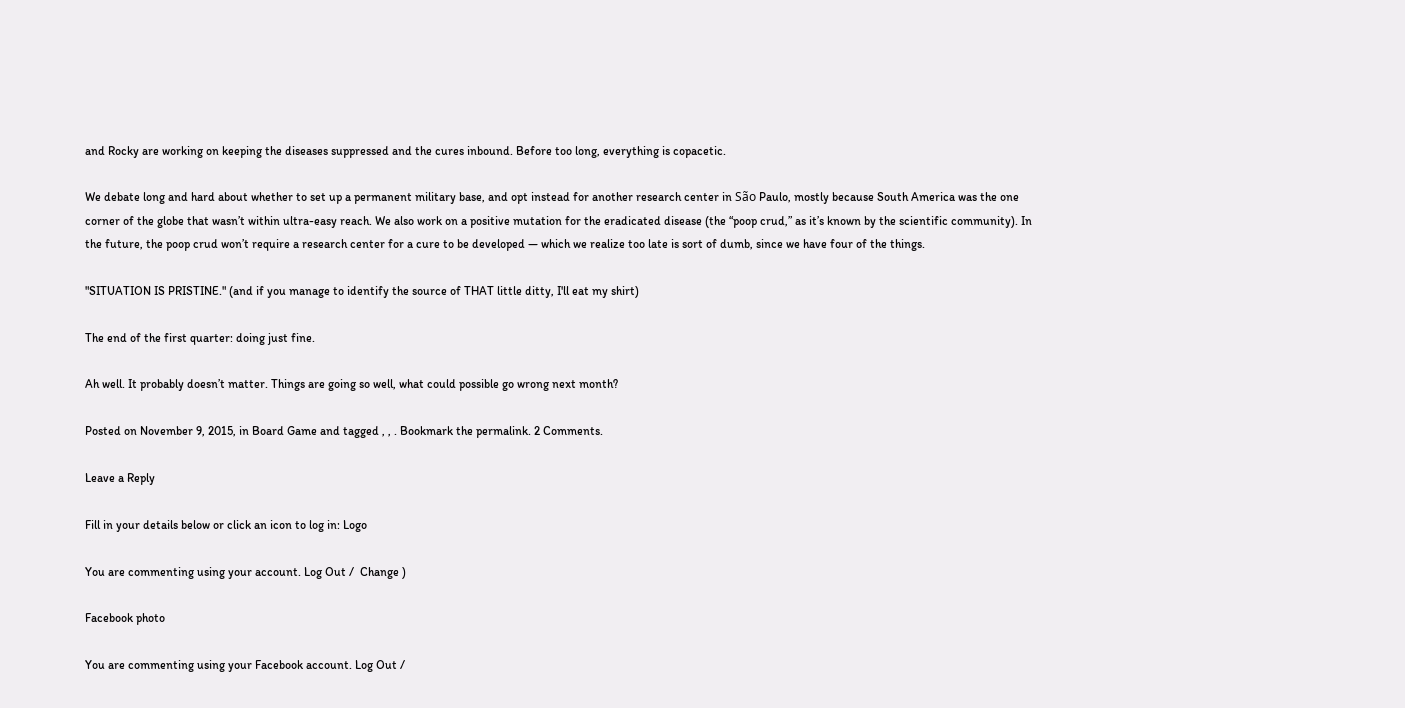and Rocky are working on keeping the diseases suppressed and the cures inbound. Before too long, everything is copacetic.

We debate long and hard about whether to set up a permanent military base, and opt instead for another research center in São Paulo, mostly because South America was the one corner of the globe that wasn’t within ultra-easy reach. We also work on a positive mutation for the eradicated disease (the “poop crud,” as it’s known by the scientific community). In the future, the poop crud won’t require a research center for a cure to be developed — which we realize too late is sort of dumb, since we have four of the things.

"SITUATION IS PRISTINE." (and if you manage to identify the source of THAT little ditty, I'll eat my shirt)

The end of the first quarter: doing just fine.

Ah well. It probably doesn’t matter. Things are going so well, what could possible go wrong next month?

Posted on November 9, 2015, in Board Game and tagged , , . Bookmark the permalink. 2 Comments.

Leave a Reply

Fill in your details below or click an icon to log in: Logo

You are commenting using your account. Log Out /  Change )

Facebook photo

You are commenting using your Facebook account. Log Out /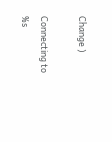Change )

Connecting to %s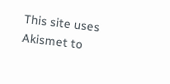This site uses Akismet to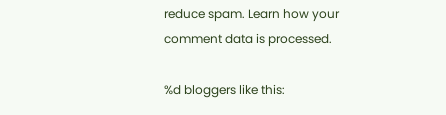reduce spam. Learn how your comment data is processed.

%d bloggers like this: